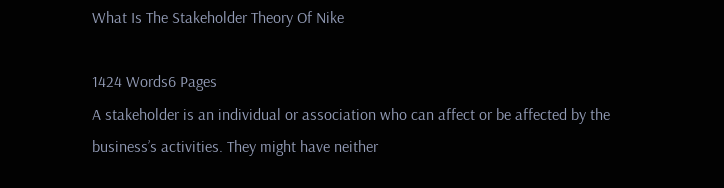What Is The Stakeholder Theory Of Nike

1424 Words6 Pages
A stakeholder is an individual or association who can affect or be affected by the business’s activities. They might have neither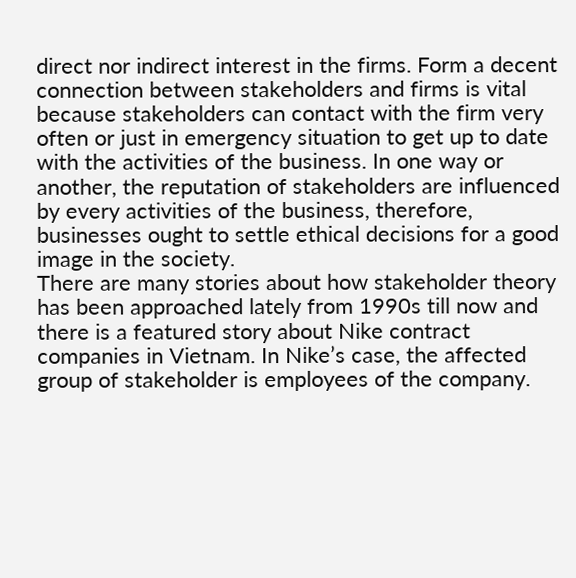direct nor indirect interest in the firms. Form a decent connection between stakeholders and firms is vital because stakeholders can contact with the firm very often or just in emergency situation to get up to date with the activities of the business. In one way or another, the reputation of stakeholders are influenced by every activities of the business, therefore, businesses ought to settle ethical decisions for a good image in the society.
There are many stories about how stakeholder theory has been approached lately from 1990s till now and there is a featured story about Nike contract companies in Vietnam. In Nike’s case, the affected group of stakeholder is employees of the company.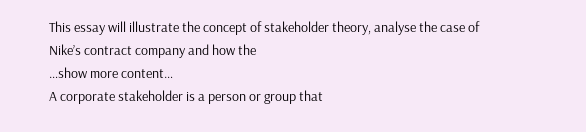This essay will illustrate the concept of stakeholder theory, analyse the case of Nike’s contract company and how the
…show more content…
A corporate stakeholder is a person or group that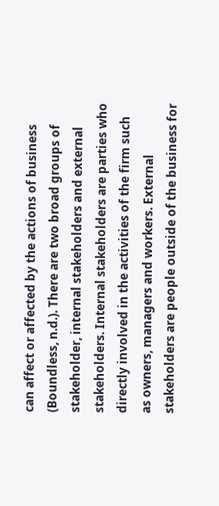can affect or affected by the actions of business (Boundless, n.d.). There are two broad groups of stakeholder, internal stakeholders and external stakeholders. Internal stakeholders are parties who directly involved in the activities of the firm such as owners, managers and workers. External stakeholders are people outside of the business for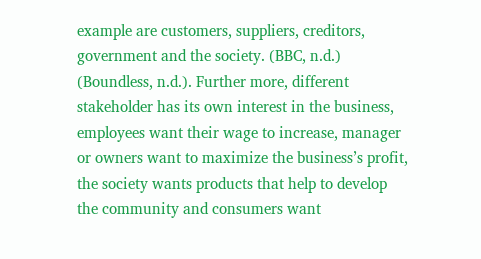example are customers, suppliers, creditors, government and the society. (BBC, n.d.) (Boundless, n.d.). Further more, different stakeholder has its own interest in the business, employees want their wage to increase, manager or owners want to maximize the business’s profit, the society wants products that help to develop the community and consumers want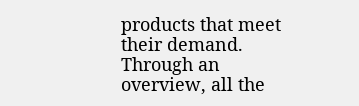products that meet their demand. Through an overview, all the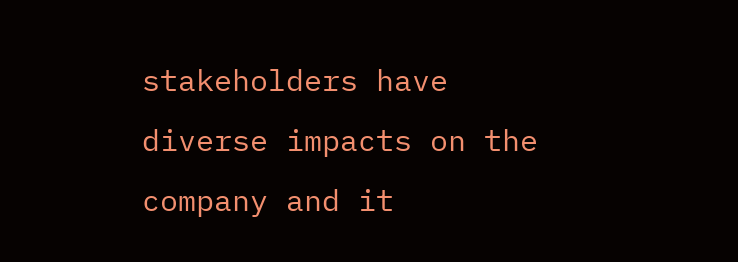stakeholders have diverse impacts on the company and it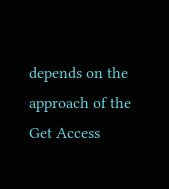depends on the approach of the
Get Access